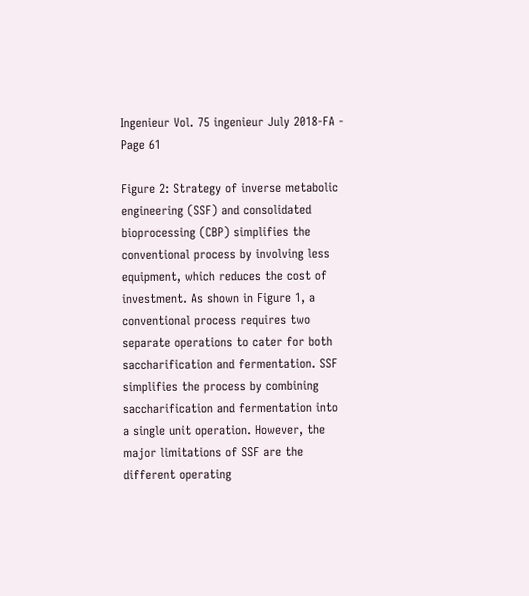Ingenieur Vol. 75 ingenieur July 2018-FA - Page 61

Figure 2: Strategy of inverse metabolic engineering (SSF) and consolidated bioprocessing (CBP) simplifies the conventional process by involving less equipment, which reduces the cost of investment. As shown in Figure 1, a conventional process requires two separate operations to cater for both saccharification and fermentation. SSF simplifies the process by combining saccharification and fermentation into a single unit operation. However, the major limitations of SSF are the different operating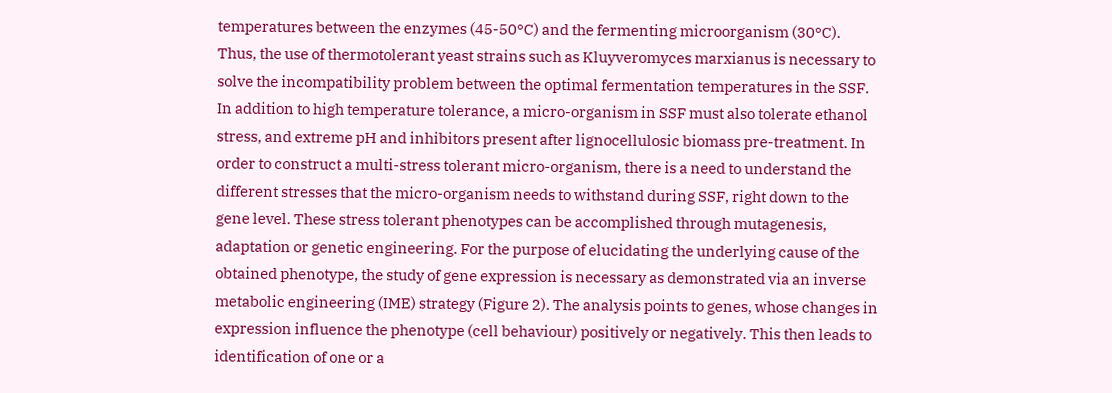temperatures between the enzymes (45-50°C) and the fermenting microorganism (30°C). Thus, the use of thermotolerant yeast strains such as Kluyveromyces marxianus is necessary to solve the incompatibility problem between the optimal fermentation temperatures in the SSF. In addition to high temperature tolerance, a micro-organism in SSF must also tolerate ethanol stress, and extreme pH and inhibitors present after lignocellulosic biomass pre-treatment. In order to construct a multi-stress tolerant micro-organism, there is a need to understand the different stresses that the micro-organism needs to withstand during SSF, right down to the gene level. These stress tolerant phenotypes can be accomplished through mutagenesis, adaptation or genetic engineering. For the purpose of elucidating the underlying cause of the obtained phenotype, the study of gene expression is necessary as demonstrated via an inverse metabolic engineering (IME) strategy (Figure 2). The analysis points to genes, whose changes in expression influence the phenotype (cell behaviour) positively or negatively. This then leads to identification of one or a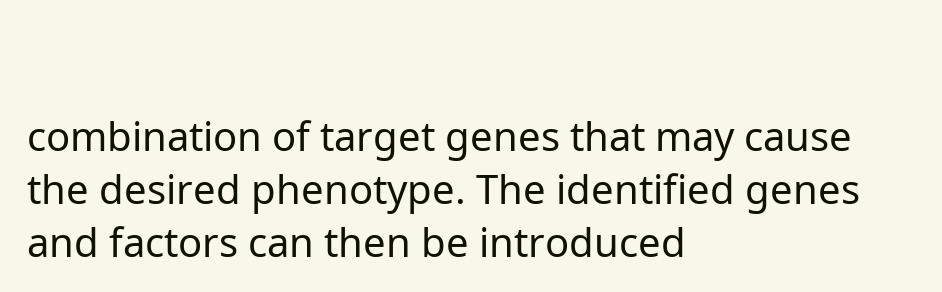combination of target genes that may cause the desired phenotype. The identified genes and factors can then be introduced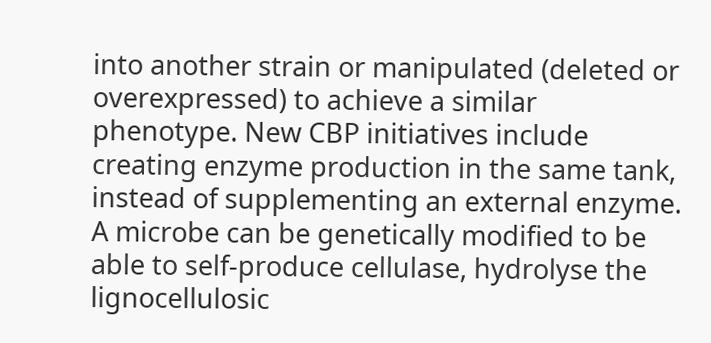into another strain or manipulated (deleted or overexpressed) to achieve a similar phenotype. New CBP initiatives include creating enzyme production in the same tank, instead of supplementing an external enzyme. A microbe can be genetically modified to be able to self-produce cellulase, hydrolyse the lignocellulosic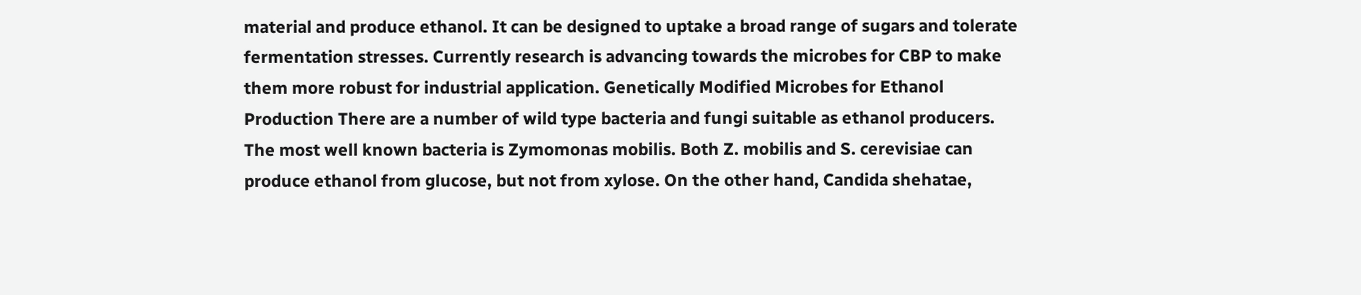material and produce ethanol. It can be designed to uptake a broad range of sugars and tolerate fermentation stresses. Currently research is advancing towards the microbes for CBP to make them more robust for industrial application. Genetically Modified Microbes for Ethanol Production There are a number of wild type bacteria and fungi suitable as ethanol producers. The most well known bacteria is Zymomonas mobilis. Both Z. mobilis and S. cerevisiae can produce ethanol from glucose, but not from xylose. On the other hand, Candida shehatae,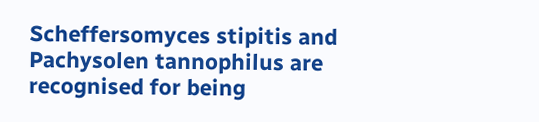Scheffersomyces stipitis and Pachysolen tannophilus are recognised for being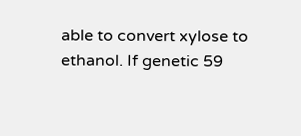able to convert xylose to ethanol. If genetic 59